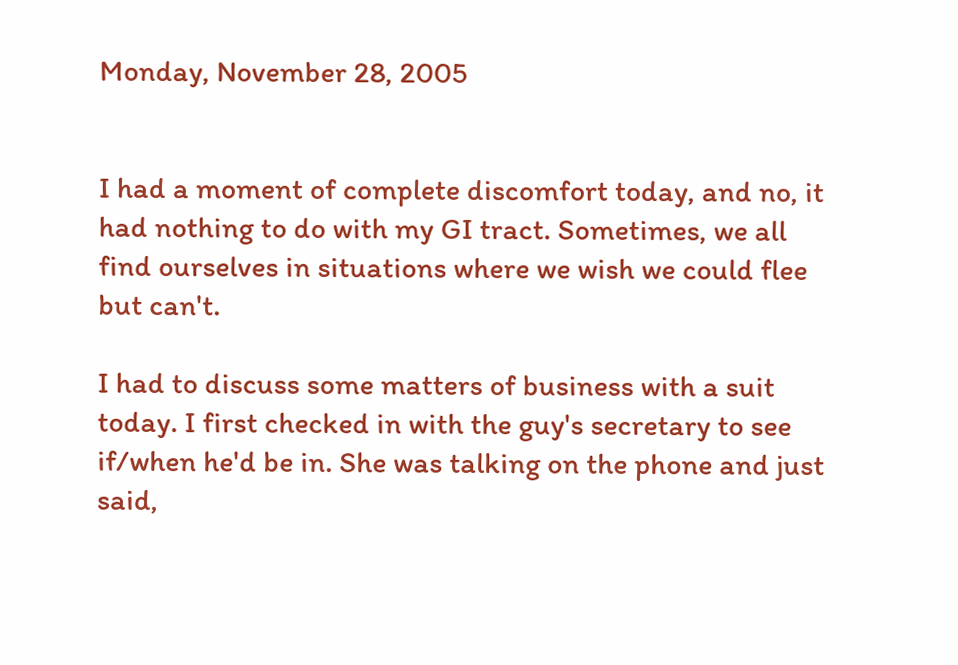Monday, November 28, 2005


I had a moment of complete discomfort today, and no, it had nothing to do with my GI tract. Sometimes, we all find ourselves in situations where we wish we could flee but can't.

I had to discuss some matters of business with a suit today. I first checked in with the guy's secretary to see if/when he'd be in. She was talking on the phone and just said,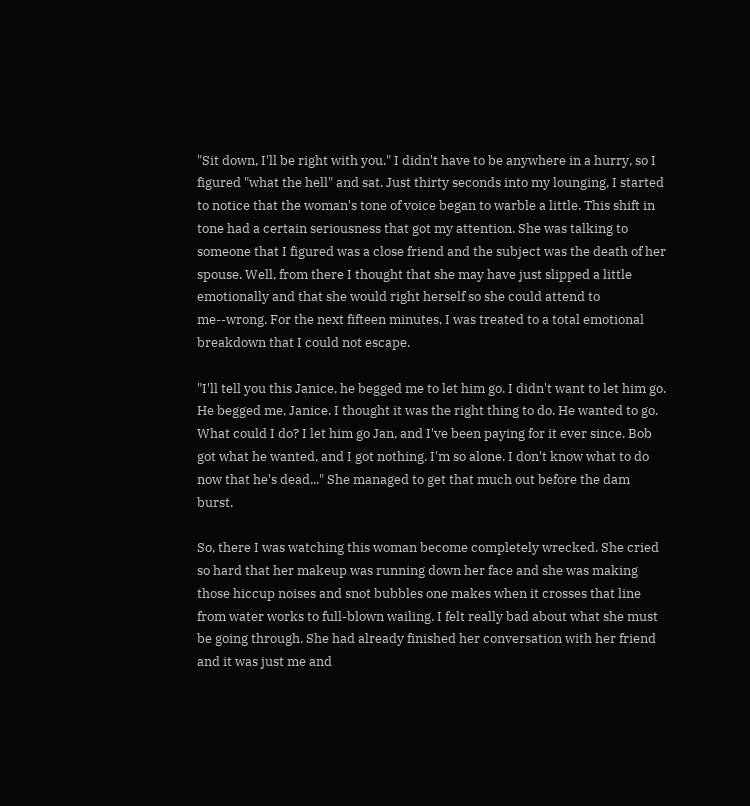"Sit down, I'll be right with you." I didn't have to be anywhere in a hurry, so I figured "what the hell" and sat. Just thirty seconds into my lounging, I started to notice that the woman's tone of voice began to warble a little. This shift in tone had a certain seriousness that got my attention. She was talking to someone that I figured was a close friend and the subject was the death of her spouse. Well, from there I thought that she may have just slipped a little emotionally and that she would right herself so she could attend to me--wrong. For the next fifteen minutes, I was treated to a total emotional breakdown that I could not escape.

"I'll tell you this Janice, he begged me to let him go. I didn't want to let him go. He begged me, Janice. I thought it was the right thing to do. He wanted to go. What could I do? I let him go Jan, and I've been paying for it ever since. Bob got what he wanted, and I got nothing. I'm so alone. I don't know what to do now that he's dead..." She managed to get that much out before the dam burst.

So, there I was watching this woman become completely wrecked. She cried so hard that her makeup was running down her face and she was making those hiccup noises and snot bubbles one makes when it crosses that line from water works to full-blown wailing. I felt really bad about what she must be going through. She had already finished her conversation with her friend and it was just me and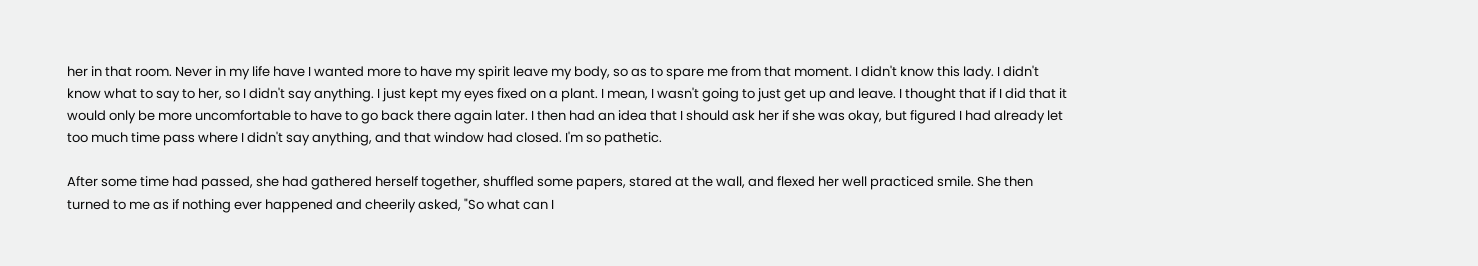her in that room. Never in my life have I wanted more to have my spirit leave my body, so as to spare me from that moment. I didn't know this lady. I didn't know what to say to her, so I didn't say anything. I just kept my eyes fixed on a plant. I mean, I wasn't going to just get up and leave. I thought that if I did that it would only be more uncomfortable to have to go back there again later. I then had an idea that I should ask her if she was okay, but figured I had already let too much time pass where I didn't say anything, and that window had closed. I'm so pathetic.

After some time had passed, she had gathered herself together, shuffled some papers, stared at the wall, and flexed her well practiced smile. She then turned to me as if nothing ever happened and cheerily asked, "So what can I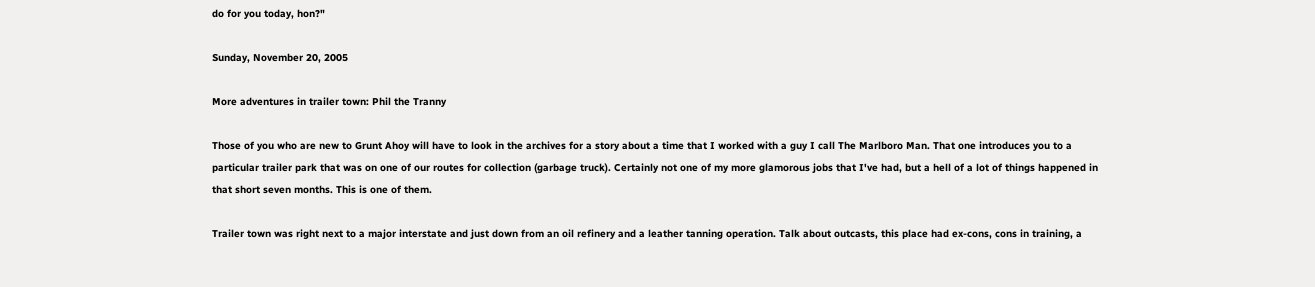do for you today, hon?"

Sunday, November 20, 2005

More adventures in trailer town: Phil the Tranny

Those of you who are new to Grunt Ahoy will have to look in the archives for a story about a time that I worked with a guy I call The Marlboro Man. That one introduces you to a particular trailer park that was on one of our routes for collection (garbage truck). Certainly not one of my more glamorous jobs that I've had, but a hell of a lot of things happened in that short seven months. This is one of them.

Trailer town was right next to a major interstate and just down from an oil refinery and a leather tanning operation. Talk about outcasts, this place had ex-cons, cons in training, a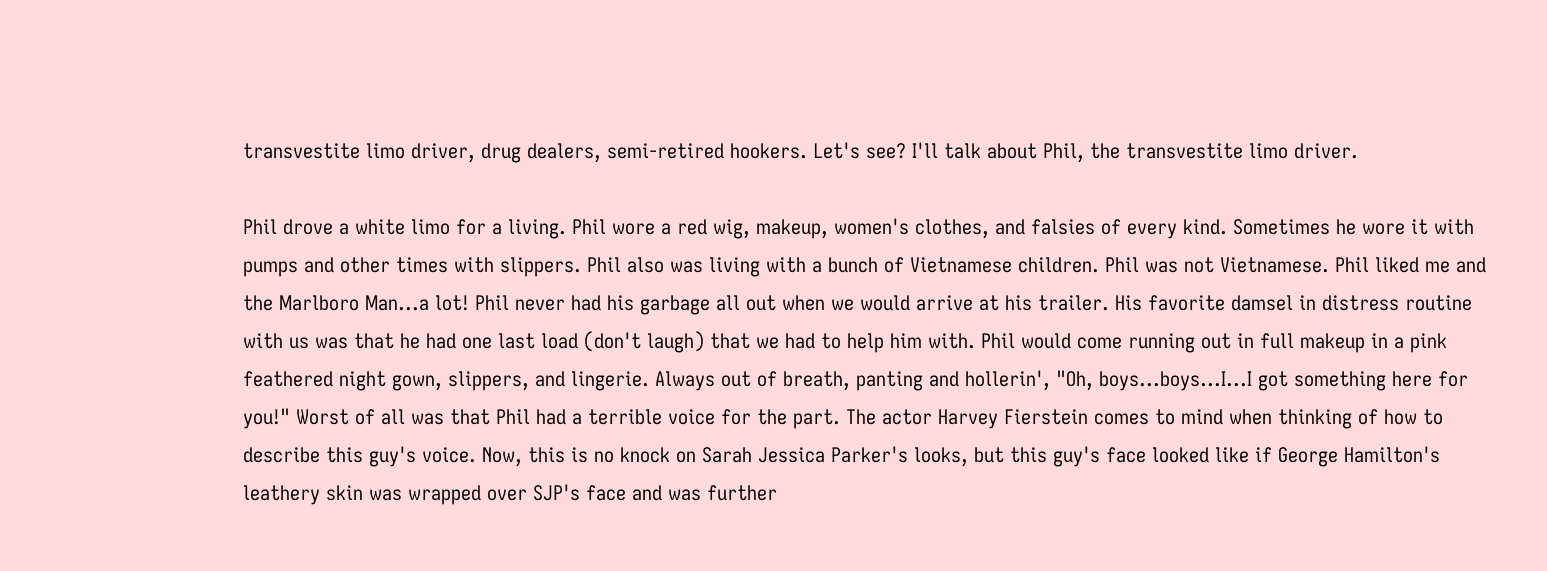transvestite limo driver, drug dealers, semi-retired hookers. Let's see? I'll talk about Phil, the transvestite limo driver.

Phil drove a white limo for a living. Phil wore a red wig, makeup, women's clothes, and falsies of every kind. Sometimes he wore it with pumps and other times with slippers. Phil also was living with a bunch of Vietnamese children. Phil was not Vietnamese. Phil liked me and the Marlboro Man...a lot! Phil never had his garbage all out when we would arrive at his trailer. His favorite damsel in distress routine with us was that he had one last load (don't laugh) that we had to help him with. Phil would come running out in full makeup in a pink feathered night gown, slippers, and lingerie. Always out of breath, panting and hollerin', "Oh, boys...boys...I...I got something here for you!" Worst of all was that Phil had a terrible voice for the part. The actor Harvey Fierstein comes to mind when thinking of how to describe this guy's voice. Now, this is no knock on Sarah Jessica Parker's looks, but this guy's face looked like if George Hamilton's leathery skin was wrapped over SJP's face and was further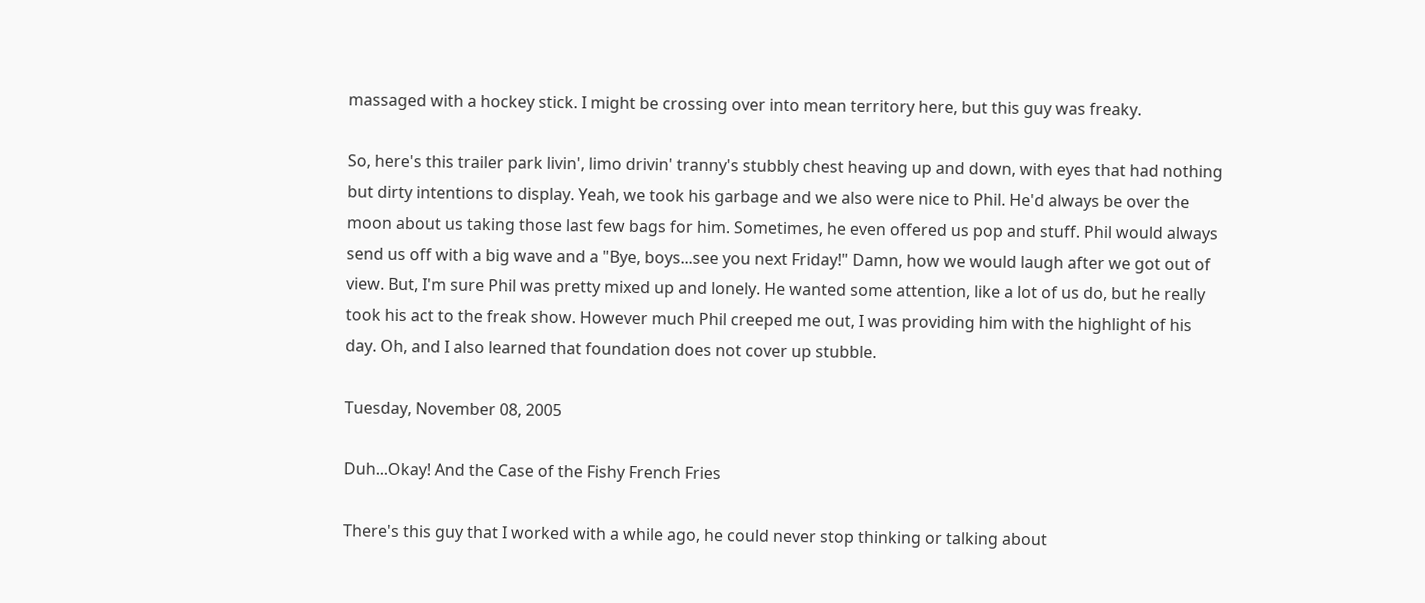massaged with a hockey stick. I might be crossing over into mean territory here, but this guy was freaky.

So, here's this trailer park livin', limo drivin' tranny's stubbly chest heaving up and down, with eyes that had nothing but dirty intentions to display. Yeah, we took his garbage and we also were nice to Phil. He'd always be over the moon about us taking those last few bags for him. Sometimes, he even offered us pop and stuff. Phil would always send us off with a big wave and a "Bye, boys...see you next Friday!" Damn, how we would laugh after we got out of view. But, I'm sure Phil was pretty mixed up and lonely. He wanted some attention, like a lot of us do, but he really took his act to the freak show. However much Phil creeped me out, I was providing him with the highlight of his day. Oh, and I also learned that foundation does not cover up stubble.

Tuesday, November 08, 2005

Duh...Okay! And the Case of the Fishy French Fries

There's this guy that I worked with a while ago, he could never stop thinking or talking about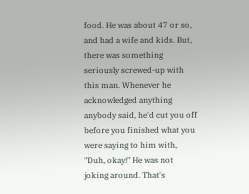food. He was about 47 or so, and had a wife and kids. But, there was something seriously screwed-up with this man. Whenever he acknowledged anything anybody said, he'd cut you off before you finished what you were saying to him with, "Duh, okay!" He was not joking around. That's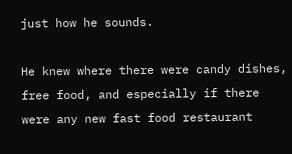just how he sounds.

He knew where there were candy dishes, free food, and especially if there were any new fast food restaurant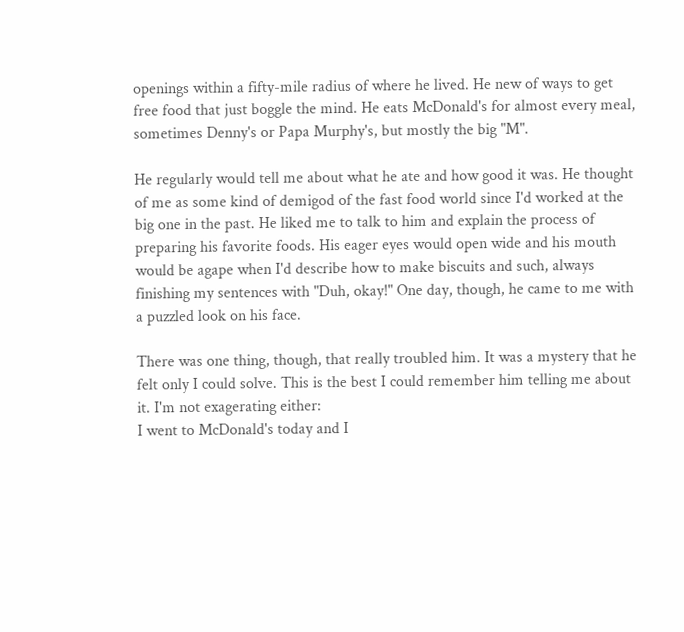openings within a fifty-mile radius of where he lived. He new of ways to get free food that just boggle the mind. He eats McDonald's for almost every meal, sometimes Denny's or Papa Murphy's, but mostly the big "M".

He regularly would tell me about what he ate and how good it was. He thought of me as some kind of demigod of the fast food world since I'd worked at the big one in the past. He liked me to talk to him and explain the process of preparing his favorite foods. His eager eyes would open wide and his mouth would be agape when I'd describe how to make biscuits and such, always finishing my sentences with "Duh, okay!" One day, though, he came to me with a puzzled look on his face.

There was one thing, though, that really troubled him. It was a mystery that he felt only I could solve. This is the best I could remember him telling me about it. I'm not exagerating either:
I went to McDonald's today and I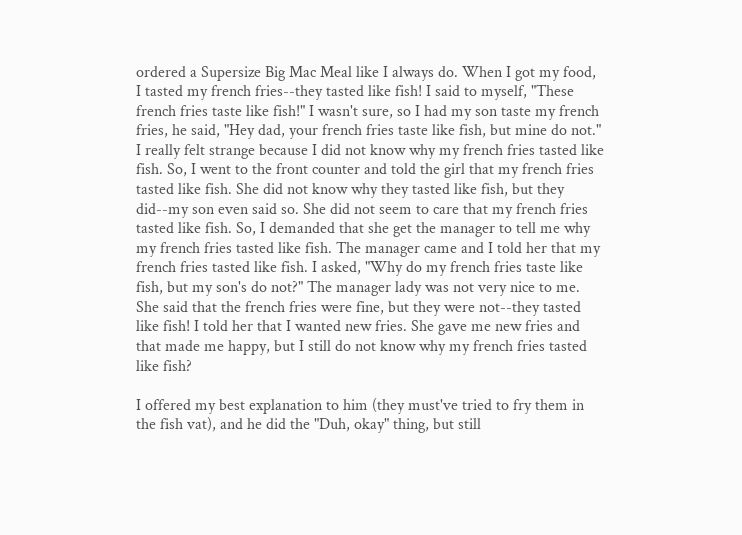ordered a Supersize Big Mac Meal like I always do. When I got my food, I tasted my french fries--they tasted like fish! I said to myself, "These french fries taste like fish!" I wasn't sure, so I had my son taste my french fries, he said, "Hey dad, your french fries taste like fish, but mine do not." I really felt strange because I did not know why my french fries tasted like fish. So, I went to the front counter and told the girl that my french fries tasted like fish. She did not know why they tasted like fish, but they did--my son even said so. She did not seem to care that my french fries tasted like fish. So, I demanded that she get the manager to tell me why my french fries tasted like fish. The manager came and I told her that my french fries tasted like fish. I asked, "Why do my french fries taste like fish, but my son's do not?" The manager lady was not very nice to me. She said that the french fries were fine, but they were not--they tasted like fish! I told her that I wanted new fries. She gave me new fries and that made me happy, but I still do not know why my french fries tasted like fish?

I offered my best explanation to him (they must've tried to fry them in the fish vat), and he did the "Duh, okay" thing, but still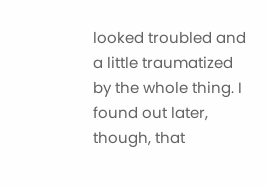looked troubled and a little traumatized by the whole thing. I found out later, though, that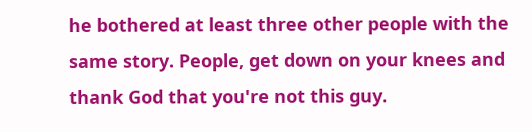he bothered at least three other people with the same story. People, get down on your knees and thank God that you're not this guy.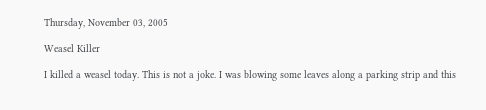Thursday, November 03, 2005

Weasel Killer

I killed a weasel today. This is not a joke. I was blowing some leaves along a parking strip and this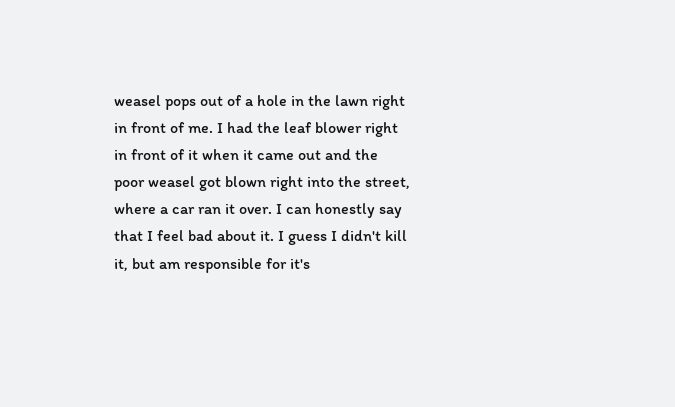weasel pops out of a hole in the lawn right in front of me. I had the leaf blower right in front of it when it came out and the poor weasel got blown right into the street, where a car ran it over. I can honestly say that I feel bad about it. I guess I didn't kill it, but am responsible for it's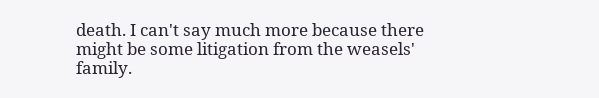death. I can't say much more because there might be some litigation from the weasels' family.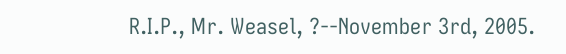R.I.P., Mr. Weasel, ?--November 3rd, 2005.